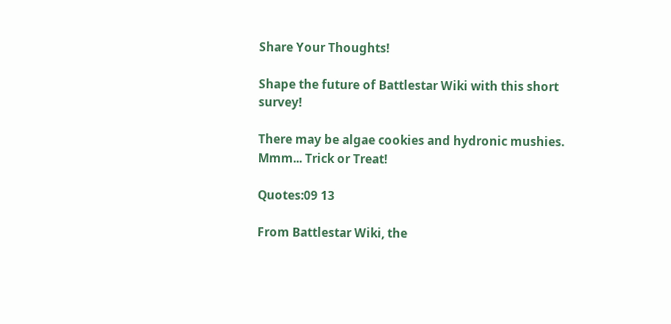Share Your Thoughts!

Shape the future of Battlestar Wiki with this short survey!

There may be algae cookies and hydronic mushies. Mmm... Trick or Treat!

Quotes:09 13

From Battlestar Wiki, the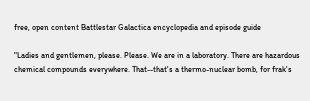free, open content Battlestar Galactica encyclopedia and episode guide

"Ladies and gentlemen, please. Please. We are in a laboratory. There are hazardous chemical compounds everywhere. That--that's a thermo-nuclear bomb, for frak's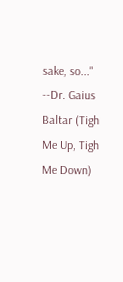sake, so..."
--Dr. Gaius Baltar (Tigh Me Up, Tigh Me Down)